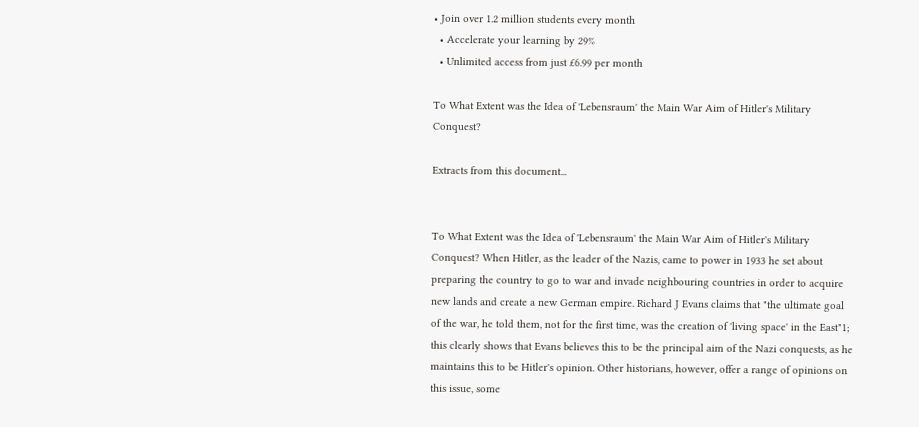• Join over 1.2 million students every month
  • Accelerate your learning by 29%
  • Unlimited access from just £6.99 per month

To What Extent was the Idea of 'Lebensraum' the Main War Aim of Hitler's Military Conquest?

Extracts from this document...


To What Extent was the Idea of 'Lebensraum' the Main War Aim of Hitler's Military Conquest? When Hitler, as the leader of the Nazis, came to power in 1933 he set about preparing the country to go to war and invade neighbouring countries in order to acquire new lands and create a new German empire. Richard J Evans claims that "the ultimate goal of the war, he told them, not for the first time, was the creation of 'living space' in the East"1; this clearly shows that Evans believes this to be the principal aim of the Nazi conquests, as he maintains this to be Hitler's opinion. Other historians, however, offer a range of opinions on this issue, some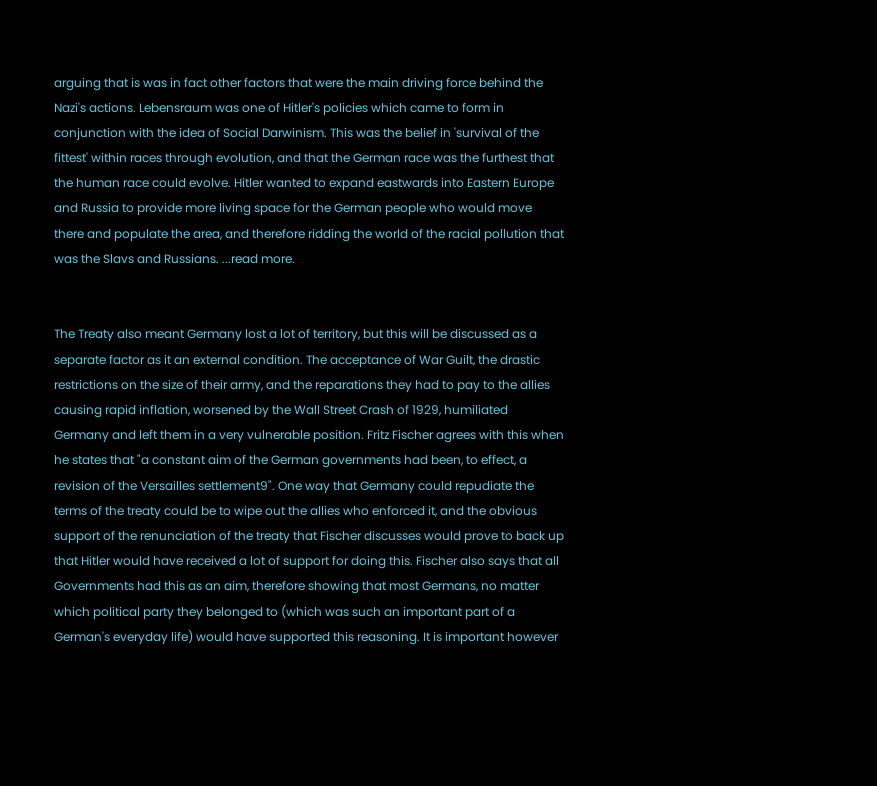arguing that is was in fact other factors that were the main driving force behind the Nazi's actions. Lebensraum was one of Hitler's policies which came to form in conjunction with the idea of Social Darwinism. This was the belief in 'survival of the fittest' within races through evolution, and that the German race was the furthest that the human race could evolve. Hitler wanted to expand eastwards into Eastern Europe and Russia to provide more living space for the German people who would move there and populate the area, and therefore ridding the world of the racial pollution that was the Slavs and Russians. ...read more.


The Treaty also meant Germany lost a lot of territory, but this will be discussed as a separate factor as it an external condition. The acceptance of War Guilt, the drastic restrictions on the size of their army, and the reparations they had to pay to the allies causing rapid inflation, worsened by the Wall Street Crash of 1929, humiliated Germany and left them in a very vulnerable position. Fritz Fischer agrees with this when he states that "a constant aim of the German governments had been, to effect, a revision of the Versailles settlement9". One way that Germany could repudiate the terms of the treaty could be to wipe out the allies who enforced it, and the obvious support of the renunciation of the treaty that Fischer discusses would prove to back up that Hitler would have received a lot of support for doing this. Fischer also says that all Governments had this as an aim, therefore showing that most Germans, no matter which political party they belonged to (which was such an important part of a German's everyday life) would have supported this reasoning. It is important however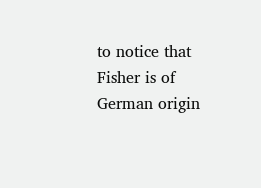to notice that Fisher is of German origin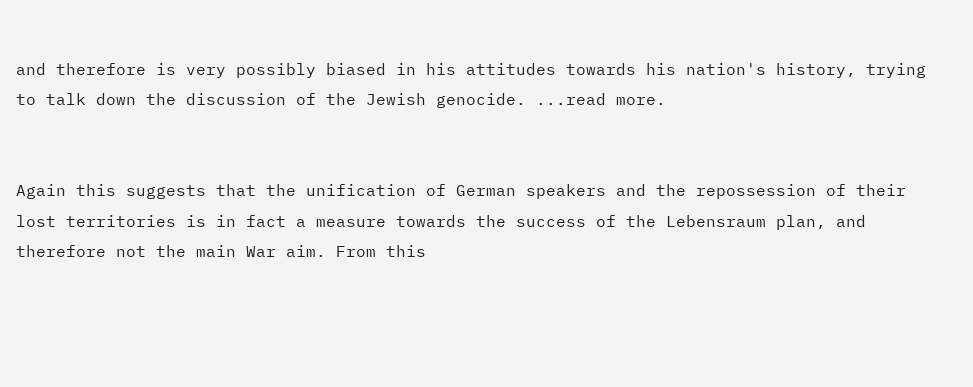and therefore is very possibly biased in his attitudes towards his nation's history, trying to talk down the discussion of the Jewish genocide. ...read more.


Again this suggests that the unification of German speakers and the repossession of their lost territories is in fact a measure towards the success of the Lebensraum plan, and therefore not the main War aim. From this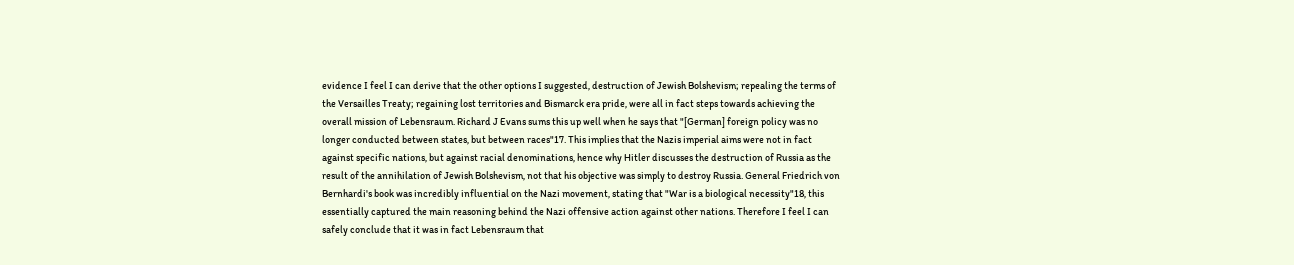evidence I feel I can derive that the other options I suggested, destruction of Jewish Bolshevism; repealing the terms of the Versailles Treaty; regaining lost territories and Bismarck era pride, were all in fact steps towards achieving the overall mission of Lebensraum. Richard J Evans sums this up well when he says that "[German] foreign policy was no longer conducted between states, but between races"17. This implies that the Nazis imperial aims were not in fact against specific nations, but against racial denominations, hence why Hitler discusses the destruction of Russia as the result of the annihilation of Jewish Bolshevism, not that his objective was simply to destroy Russia. General Friedrich von Bernhardi's book was incredibly influential on the Nazi movement, stating that "War is a biological necessity"18, this essentially captured the main reasoning behind the Nazi offensive action against other nations. Therefore I feel I can safely conclude that it was in fact Lebensraum that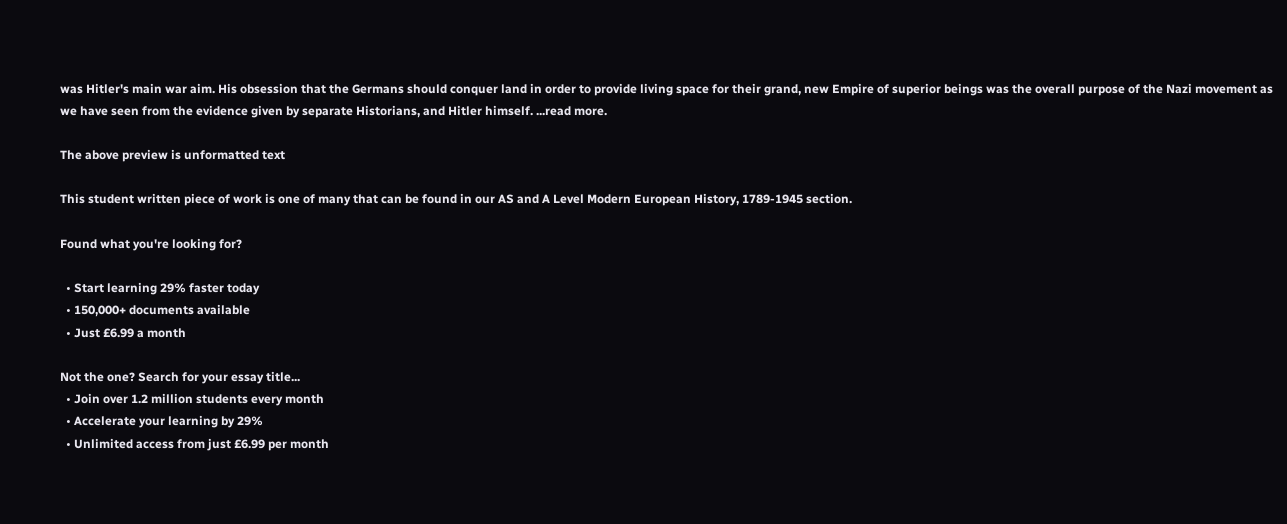was Hitler's main war aim. His obsession that the Germans should conquer land in order to provide living space for their grand, new Empire of superior beings was the overall purpose of the Nazi movement as we have seen from the evidence given by separate Historians, and Hitler himself. ...read more.

The above preview is unformatted text

This student written piece of work is one of many that can be found in our AS and A Level Modern European History, 1789-1945 section.

Found what you're looking for?

  • Start learning 29% faster today
  • 150,000+ documents available
  • Just £6.99 a month

Not the one? Search for your essay title...
  • Join over 1.2 million students every month
  • Accelerate your learning by 29%
  • Unlimited access from just £6.99 per month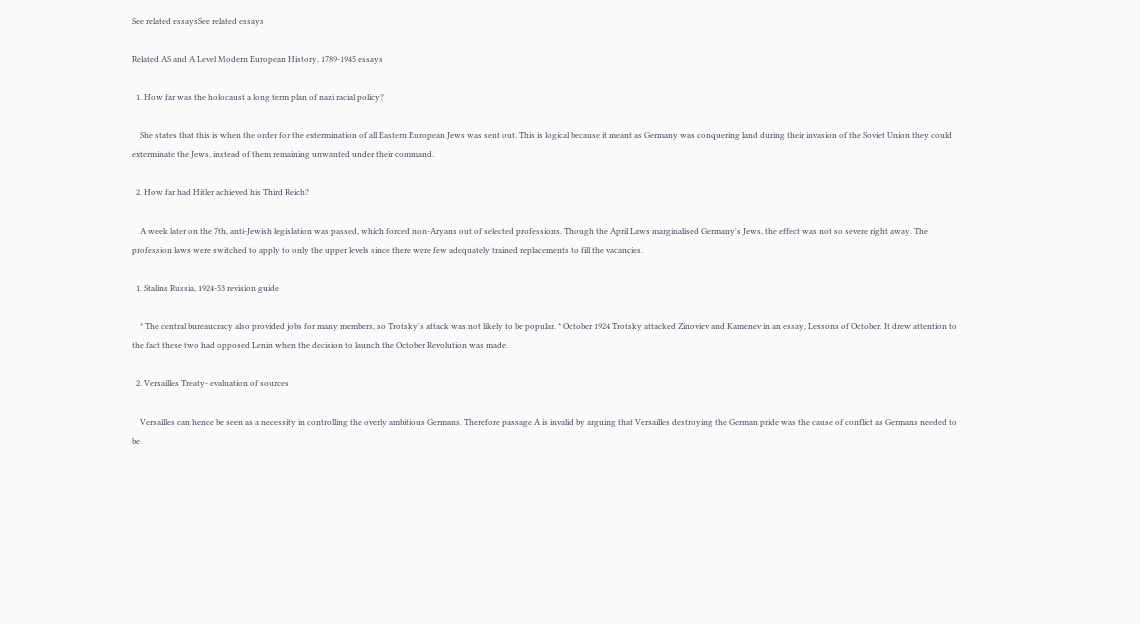See related essaysSee related essays

Related AS and A Level Modern European History, 1789-1945 essays

  1. How far was the holocaust a long term plan of nazi racial policy?

    She states that this is when the order for the extermination of all Eastern European Jews was sent out. This is logical because it meant as Germany was conquering land during their invasion of the Soviet Union they could exterminate the Jews, instead of them remaining unwanted under their command.

  2. How far had Hitler achieved his Third Reich?

    A week later on the 7th, anti-Jewish legislation was passed, which forced non-Aryans out of selected professions. Though the April Laws marginalised Germany's Jews, the effect was not so severe right away. The profession laws were switched to apply to only the upper levels since there were few adequately trained replacements to fill the vacancies.

  1. Stalins Russia, 1924-53 revision guide

    * The central bureaucracy also provided jobs for many members, so Trotsky's attack was not likely to be popular. * October 1924 Trotsky attacked Zinoviev and Kamenev in an essay, Lessons of October. It drew attention to the fact these two had opposed Lenin when the decision to launch the October Revolution was made.

  2. Versailles Treaty- evaluation of sources

    Versailles can hence be seen as a necessity in controlling the overly ambitious Germans. Therefore passage A is invalid by arguing that Versailles destroying the German pride was the cause of conflict as Germans needed to be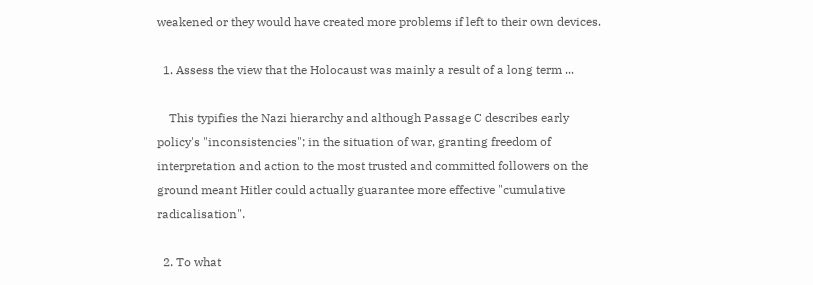weakened or they would have created more problems if left to their own devices.

  1. Assess the view that the Holocaust was mainly a result of a long term ...

    This typifies the Nazi hierarchy and although Passage C describes early policy's "inconsistencies"; in the situation of war, granting freedom of interpretation and action to the most trusted and committed followers on the ground meant Hitler could actually guarantee more effective "cumulative radicalisation".

  2. To what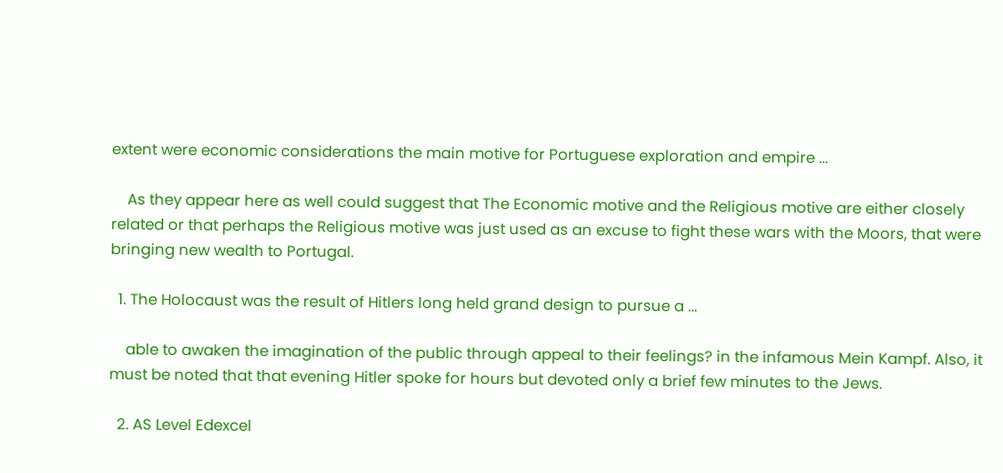extent were economic considerations the main motive for Portuguese exploration and empire ...

    As they appear here as well could suggest that The Economic motive and the Religious motive are either closely related or that perhaps the Religious motive was just used as an excuse to fight these wars with the Moors, that were bringing new wealth to Portugal.

  1. The Holocaust was the result of Hitlers long held grand design to pursue a ...

    able to awaken the imagination of the public through appeal to their feelings? in the infamous Mein Kampf. Also, it must be noted that that evening Hitler spoke for hours but devoted only a brief few minutes to the Jews.

  2. AS Level Edexcel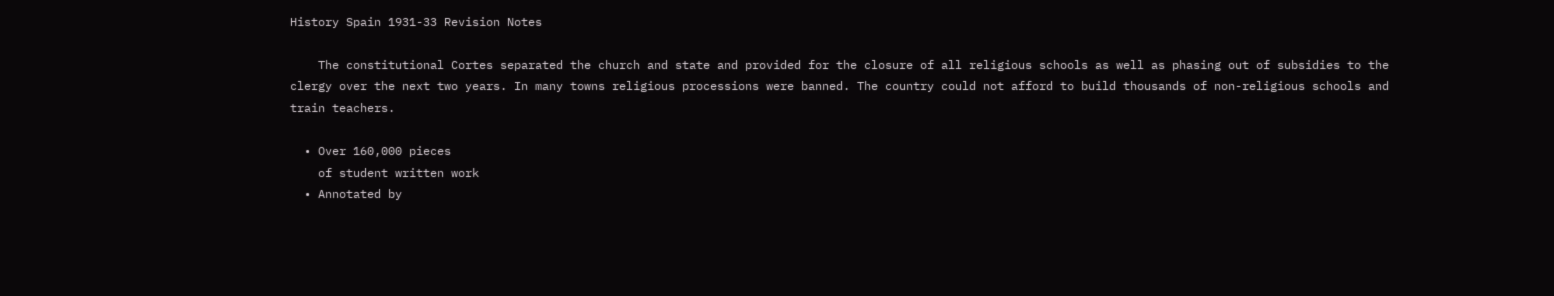History Spain 1931-33 Revision Notes

    The constitutional Cortes separated the church and state and provided for the closure of all religious schools as well as phasing out of subsidies to the clergy over the next two years. In many towns religious processions were banned. The country could not afford to build thousands of non-religious schools and train teachers.

  • Over 160,000 pieces
    of student written work
  • Annotated by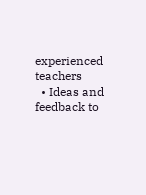experienced teachers
  • Ideas and feedback to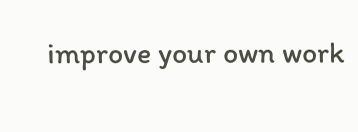improve your own work